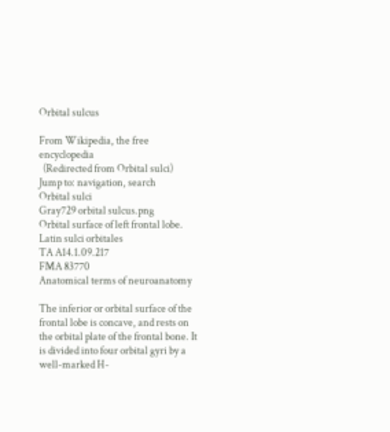Orbital sulcus

From Wikipedia, the free encyclopedia
  (Redirected from Orbital sulci)
Jump to: navigation, search
Orbital sulci
Gray729 orbital sulcus.png
Orbital surface of left frontal lobe.
Latin sulci orbitales
TA A14.1.09.217
FMA 83770
Anatomical terms of neuroanatomy

The inferior or orbital surface of the frontal lobe is concave, and rests on the orbital plate of the frontal bone. It is divided into four orbital gyri by a well-marked H-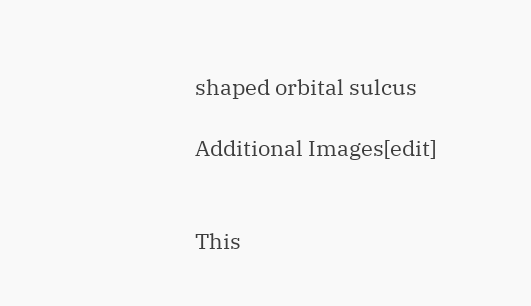shaped orbital sulcus

Additional Images[edit]


This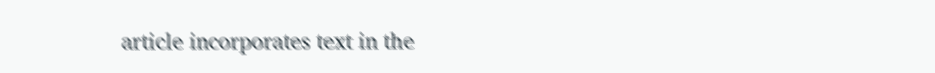article incorporates text in the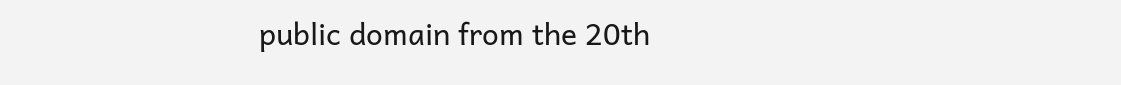public domain from the 20th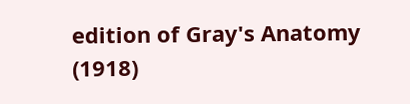edition of Gray's Anatomy (1918)